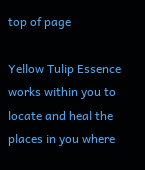top of page

Yellow Tulip Essence works within you to locate and heal the places in you where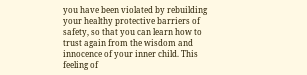you have been violated by rebuilding your healthy protective barriers of safety, so that you can learn how to trust again from the wisdom and innocence of your inner child. This feeling of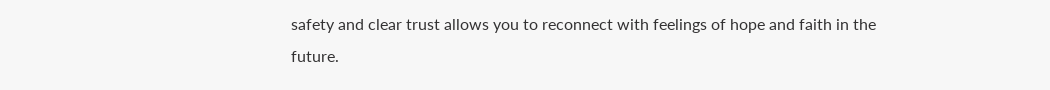safety and clear trust allows you to reconnect with feelings of hope and faith in the future.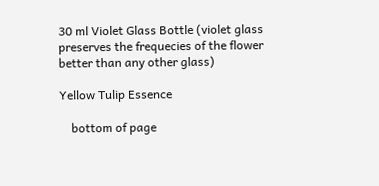30 ml Violet Glass Bottle (violet glass preserves the frequecies of the flower better than any other glass)

Yellow Tulip Essence

    bottom of page